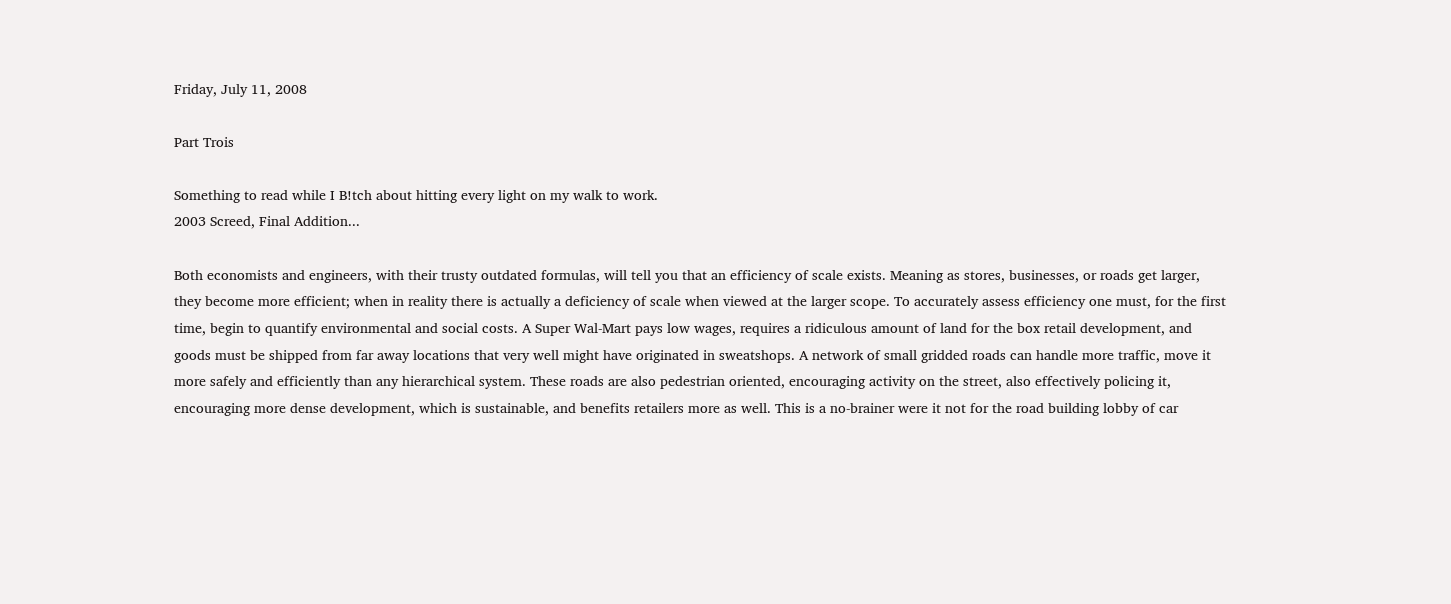Friday, July 11, 2008

Part Trois

Something to read while I B!tch about hitting every light on my walk to work.
2003 Screed, Final Addition...

Both economists and engineers, with their trusty outdated formulas, will tell you that an efficiency of scale exists. Meaning as stores, businesses, or roads get larger, they become more efficient; when in reality there is actually a deficiency of scale when viewed at the larger scope. To accurately assess efficiency one must, for the first time, begin to quantify environmental and social costs. A Super Wal-Mart pays low wages, requires a ridiculous amount of land for the box retail development, and goods must be shipped from far away locations that very well might have originated in sweatshops. A network of small gridded roads can handle more traffic, move it more safely and efficiently than any hierarchical system. These roads are also pedestrian oriented, encouraging activity on the street, also effectively policing it, encouraging more dense development, which is sustainable, and benefits retailers more as well. This is a no-brainer were it not for the road building lobby of car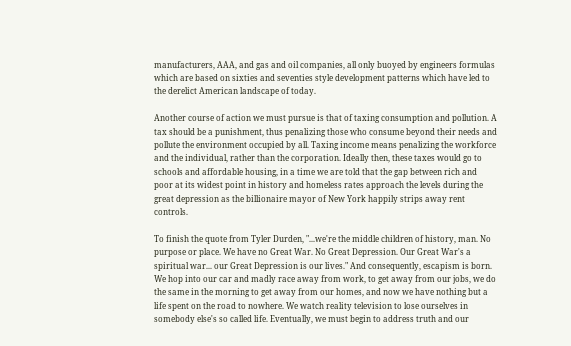manufacturers, AAA, and gas and oil companies, all only buoyed by engineers formulas which are based on sixties and seventies style development patterns which have led to the derelict American landscape of today.

Another course of action we must pursue is that of taxing consumption and pollution. A tax should be a punishment, thus penalizing those who consume beyond their needs and pollute the environment occupied by all. Taxing income means penalizing the workforce and the individual, rather than the corporation. Ideally then, these taxes would go to schools and affordable housing, in a time we are told that the gap between rich and poor at its widest point in history and homeless rates approach the levels during the great depression as the billionaire mayor of New York happily strips away rent controls.

To finish the quote from Tyler Durden, "...we're the middle children of history, man. No purpose or place. We have no Great War. No Great Depression. Our Great War's a spiritual war... our Great Depression is our lives." And consequently, escapism is born. We hop into our car and madly race away from work, to get away from our jobs, we do the same in the morning to get away from our homes, and now we have nothing but a life spent on the road to nowhere. We watch reality television to lose ourselves in somebody else's so called life. Eventually, we must begin to address truth and our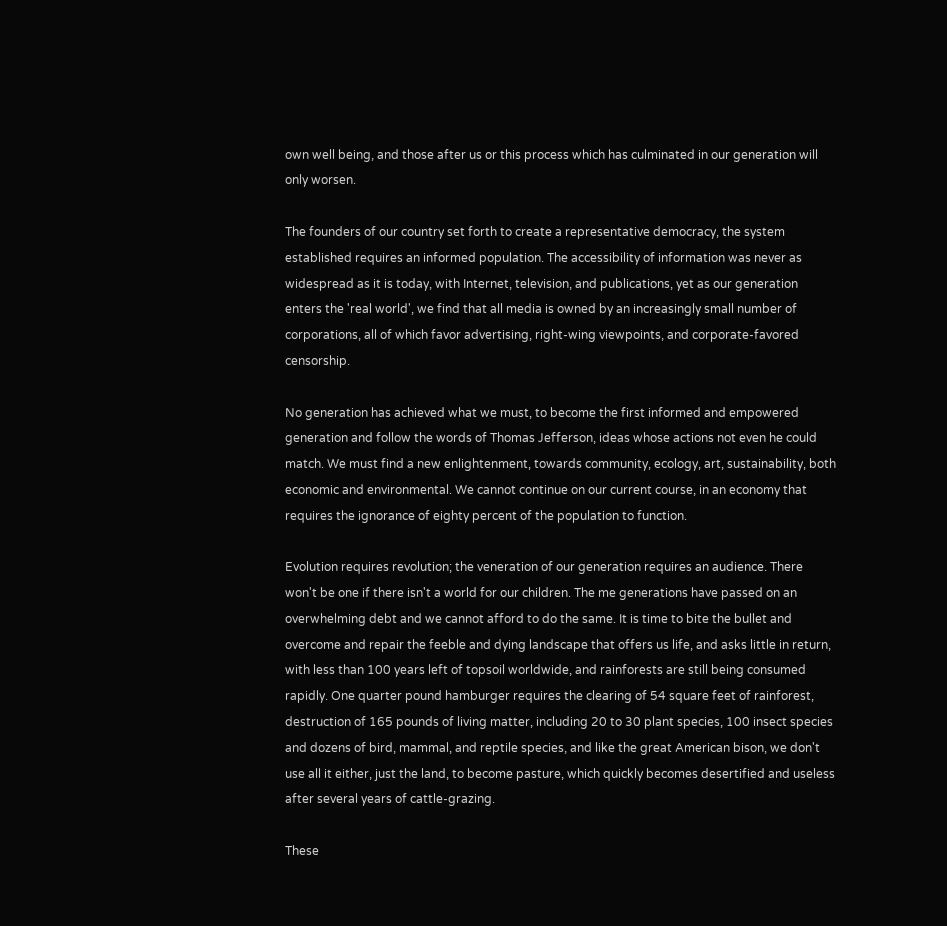own well being, and those after us or this process which has culminated in our generation will only worsen.

The founders of our country set forth to create a representative democracy, the system established requires an informed population. The accessibility of information was never as widespread as it is today, with Internet, television, and publications, yet as our generation enters the 'real world', we find that all media is owned by an increasingly small number of corporations, all of which favor advertising, right-wing viewpoints, and corporate-favored censorship.

No generation has achieved what we must, to become the first informed and empowered generation and follow the words of Thomas Jefferson, ideas whose actions not even he could match. We must find a new enlightenment, towards community, ecology, art, sustainability, both economic and environmental. We cannot continue on our current course, in an economy that requires the ignorance of eighty percent of the population to function.

Evolution requires revolution; the veneration of our generation requires an audience. There won't be one if there isn't a world for our children. The me generations have passed on an overwhelming debt and we cannot afford to do the same. It is time to bite the bullet and overcome and repair the feeble and dying landscape that offers us life, and asks little in return, with less than 100 years left of topsoil worldwide, and rainforests are still being consumed rapidly. One quarter pound hamburger requires the clearing of 54 square feet of rainforest, destruction of 165 pounds of living matter, including 20 to 30 plant species, 100 insect species and dozens of bird, mammal, and reptile species, and like the great American bison, we don't use all it either, just the land, to become pasture, which quickly becomes desertified and useless after several years of cattle-grazing.

These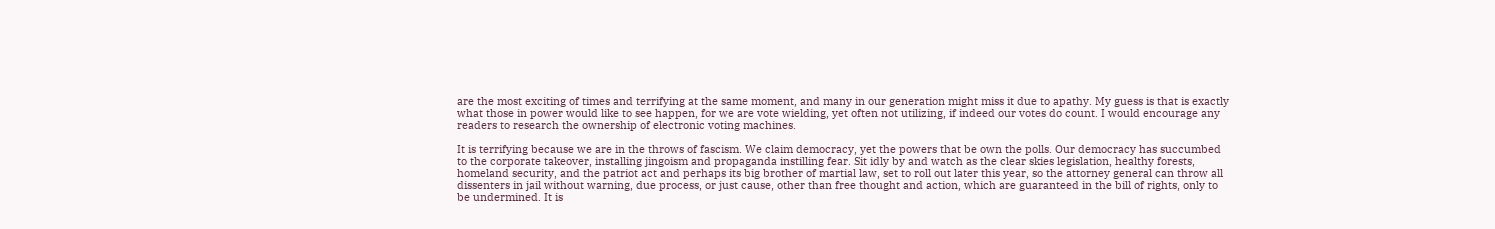are the most exciting of times and terrifying at the same moment, and many in our generation might miss it due to apathy. My guess is that is exactly what those in power would like to see happen, for we are vote wielding, yet often not utilizing, if indeed our votes do count. I would encourage any readers to research the ownership of electronic voting machines.

It is terrifying because we are in the throws of fascism. We claim democracy, yet the powers that be own the polls. Our democracy has succumbed to the corporate takeover, installing jingoism and propaganda instilling fear. Sit idly by and watch as the clear skies legislation, healthy forests, homeland security, and the patriot act and perhaps its big brother of martial law, set to roll out later this year, so the attorney general can throw all dissenters in jail without warning, due process, or just cause, other than free thought and action, which are guaranteed in the bill of rights, only to be undermined. It is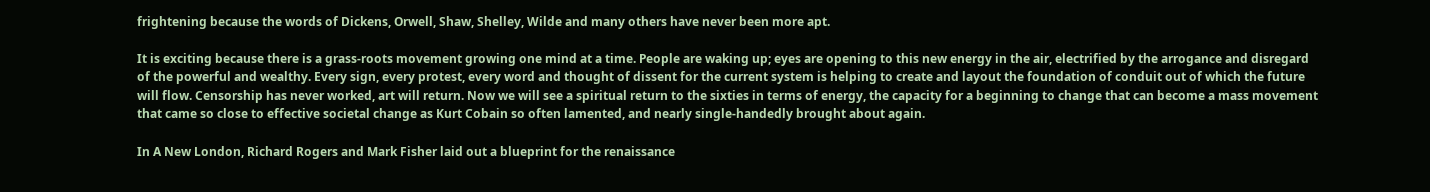frightening because the words of Dickens, Orwell, Shaw, Shelley, Wilde and many others have never been more apt.

It is exciting because there is a grass-roots movement growing one mind at a time. People are waking up; eyes are opening to this new energy in the air, electrified by the arrogance and disregard of the powerful and wealthy. Every sign, every protest, every word and thought of dissent for the current system is helping to create and layout the foundation of conduit out of which the future will flow. Censorship has never worked, art will return. Now we will see a spiritual return to the sixties in terms of energy, the capacity for a beginning to change that can become a mass movement that came so close to effective societal change as Kurt Cobain so often lamented, and nearly single-handedly brought about again.

In A New London, Richard Rogers and Mark Fisher laid out a blueprint for the renaissance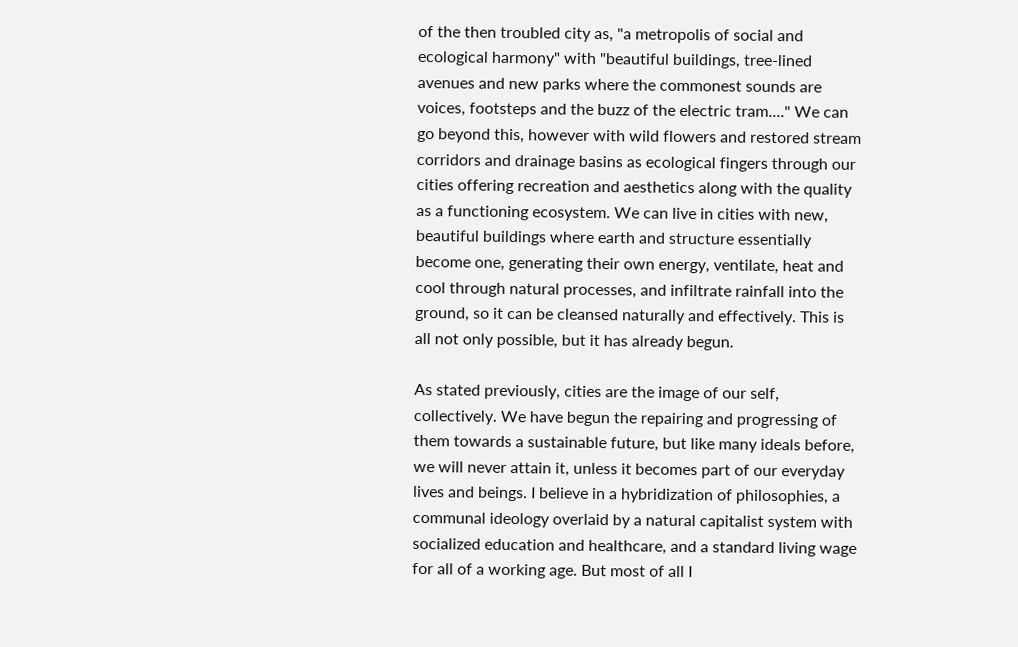of the then troubled city as, "a metropolis of social and ecological harmony" with "beautiful buildings, tree-lined avenues and new parks where the commonest sounds are voices, footsteps and the buzz of the electric tram...." We can go beyond this, however with wild flowers and restored stream corridors and drainage basins as ecological fingers through our cities offering recreation and aesthetics along with the quality as a functioning ecosystem. We can live in cities with new, beautiful buildings where earth and structure essentially become one, generating their own energy, ventilate, heat and cool through natural processes, and infiltrate rainfall into the ground, so it can be cleansed naturally and effectively. This is all not only possible, but it has already begun.

As stated previously, cities are the image of our self, collectively. We have begun the repairing and progressing of them towards a sustainable future, but like many ideals before, we will never attain it, unless it becomes part of our everyday lives and beings. I believe in a hybridization of philosophies, a communal ideology overlaid by a natural capitalist system with socialized education and healthcare, and a standard living wage for all of a working age. But most of all I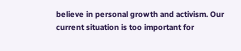believe in personal growth and activism. Our current situation is too important for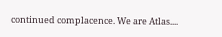continued complacence. We are Atlas....